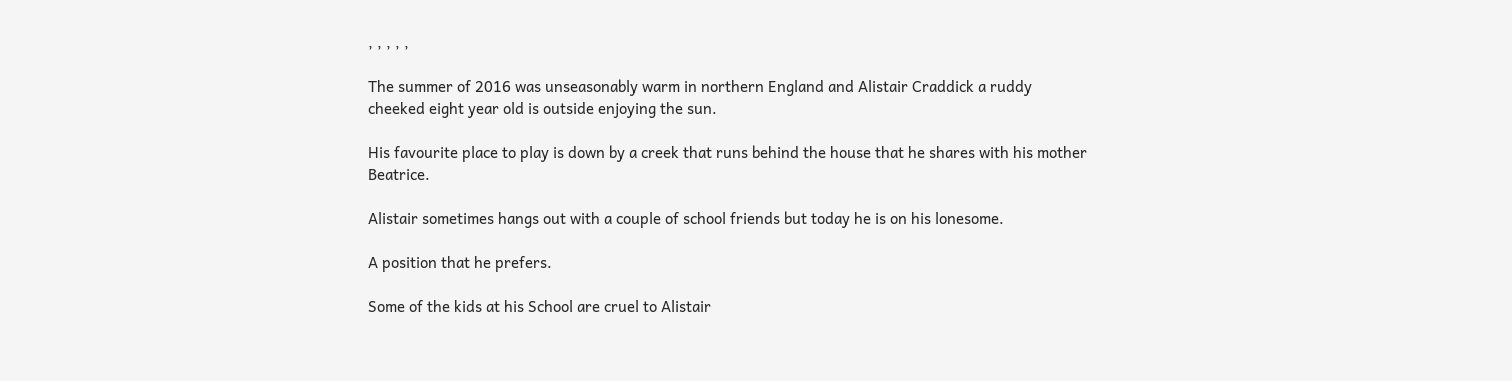, , , , ,

The summer of 2016 was unseasonably warm in northern England and Alistair Craddick a ruddy cheeked eight year old is outside enjoying the sun.

His favourite place to play is down by a creek that runs behind the house that he shares with his mother Beatrice.

Alistair sometimes hangs out with a couple of school friends but today he is on his lonesome.

A position that he prefers.

Some of the kids at his School are cruel to Alistair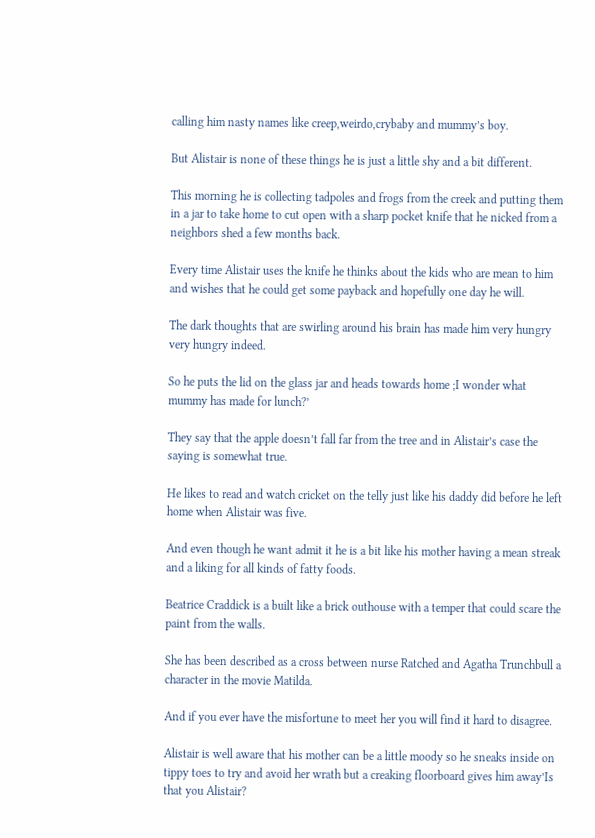calling him nasty names like creep,weirdo,crybaby and mummy’s boy.

But Alistair is none of these things he is just a little shy and a bit different.

This morning he is collecting tadpoles and frogs from the creek and putting them in a jar to take home to cut open with a sharp pocket knife that he nicked from a neighbors shed a few months back.

Every time Alistair uses the knife he thinks about the kids who are mean to him and wishes that he could get some payback and hopefully one day he will.

The dark thoughts that are swirling around his brain has made him very hungry very hungry indeed.

So he puts the lid on the glass jar and heads towards home ;I wonder what mummy has made for lunch?’

They say that the apple doesn’t fall far from the tree and in Alistair’s case the saying is somewhat true.

He likes to read and watch cricket on the telly just like his daddy did before he left home when Alistair was five.

And even though he want admit it he is a bit like his mother having a mean streak and a liking for all kinds of fatty foods.

Beatrice Craddick is a built like a brick outhouse with a temper that could scare the paint from the walls.

She has been described as a cross between nurse Ratched and Agatha Trunchbull a character in the movie Matilda.

And if you ever have the misfortune to meet her you will find it hard to disagree.

Alistair is well aware that his mother can be a little moody so he sneaks inside on tippy toes to try and avoid her wrath but a creaking floorboard gives him away’Is that you Alistair?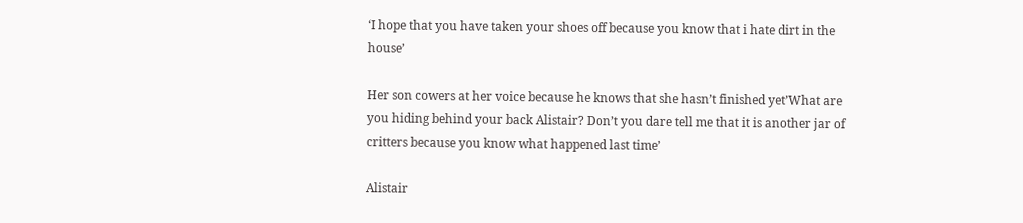‘I hope that you have taken your shoes off because you know that i hate dirt in the house’

Her son cowers at her voice because he knows that she hasn’t finished yet’What are you hiding behind your back Alistair? Don’t you dare tell me that it is another jar of critters because you know what happened last time’

Alistair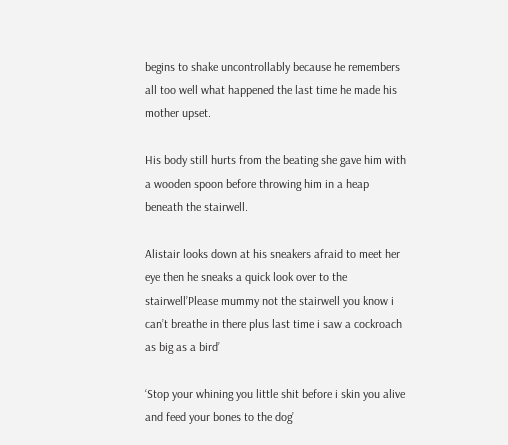begins to shake uncontrollably because he remembers all too well what happened the last time he made his mother upset.

His body still hurts from the beating she gave him with a wooden spoon before throwing him in a heap beneath the stairwell.

Alistair looks down at his sneakers afraid to meet her eye then he sneaks a quick look over to the stairwell’Please mummy not the stairwell you know i can’t breathe in there plus last time i saw a cockroach as big as a bird’

‘Stop your whining you little shit before i skin you alive and feed your bones to the dog’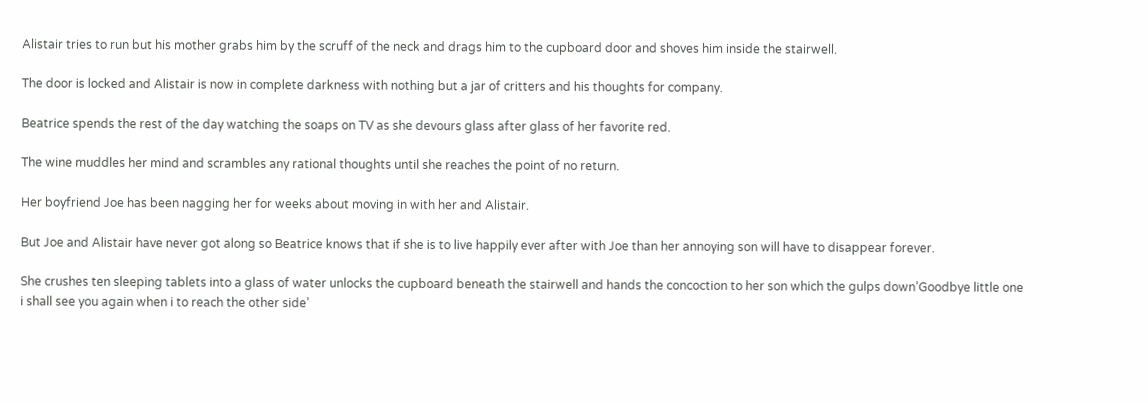Alistair tries to run but his mother grabs him by the scruff of the neck and drags him to the cupboard door and shoves him inside the stairwell.

The door is locked and Alistair is now in complete darkness with nothing but a jar of critters and his thoughts for company.

Beatrice spends the rest of the day watching the soaps on TV as she devours glass after glass of her favorite red.

The wine muddles her mind and scrambles any rational thoughts until she reaches the point of no return.

Her boyfriend Joe has been nagging her for weeks about moving in with her and Alistair.

But Joe and Alistair have never got along so Beatrice knows that if she is to live happily ever after with Joe than her annoying son will have to disappear forever.

She crushes ten sleeping tablets into a glass of water unlocks the cupboard beneath the stairwell and hands the concoction to her son which the gulps down’Goodbye little one i shall see you again when i to reach the other side’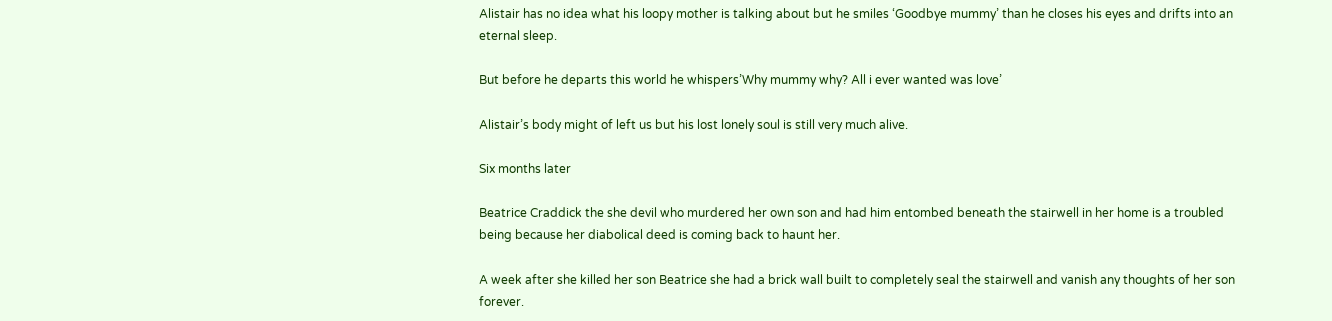Alistair has no idea what his loopy mother is talking about but he smiles ‘Goodbye mummy’ than he closes his eyes and drifts into an eternal sleep.

But before he departs this world he whispers’Why mummy why? All i ever wanted was love’

Alistair’s body might of left us but his lost lonely soul is still very much alive.

Six months later

Beatrice Craddick the she devil who murdered her own son and had him entombed beneath the stairwell in her home is a troubled being because her diabolical deed is coming back to haunt her.

A week after she killed her son Beatrice she had a brick wall built to completely seal the stairwell and vanish any thoughts of her son forever.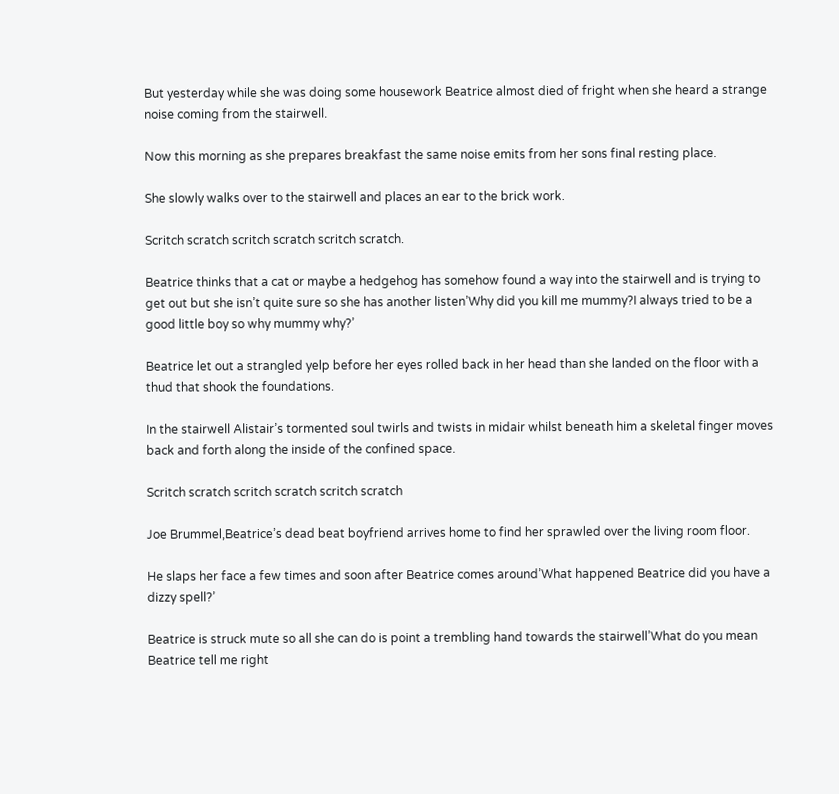But yesterday while she was doing some housework Beatrice almost died of fright when she heard a strange noise coming from the stairwell.

Now this morning as she prepares breakfast the same noise emits from her sons final resting place.

She slowly walks over to the stairwell and places an ear to the brick work.

Scritch scratch scritch scratch scritch scratch.

Beatrice thinks that a cat or maybe a hedgehog has somehow found a way into the stairwell and is trying to get out but she isn’t quite sure so she has another listen’Why did you kill me mummy?I always tried to be a good little boy so why mummy why?’

Beatrice let out a strangled yelp before her eyes rolled back in her head than she landed on the floor with a thud that shook the foundations.

In the stairwell Alistair’s tormented soul twirls and twists in midair whilst beneath him a skeletal finger moves back and forth along the inside of the confined space.

Scritch scratch scritch scratch scritch scratch

Joe Brummel,Beatrice’s dead beat boyfriend arrives home to find her sprawled over the living room floor.

He slaps her face a few times and soon after Beatrice comes around’What happened Beatrice did you have a dizzy spell?’

Beatrice is struck mute so all she can do is point a trembling hand towards the stairwell’What do you mean Beatrice tell me right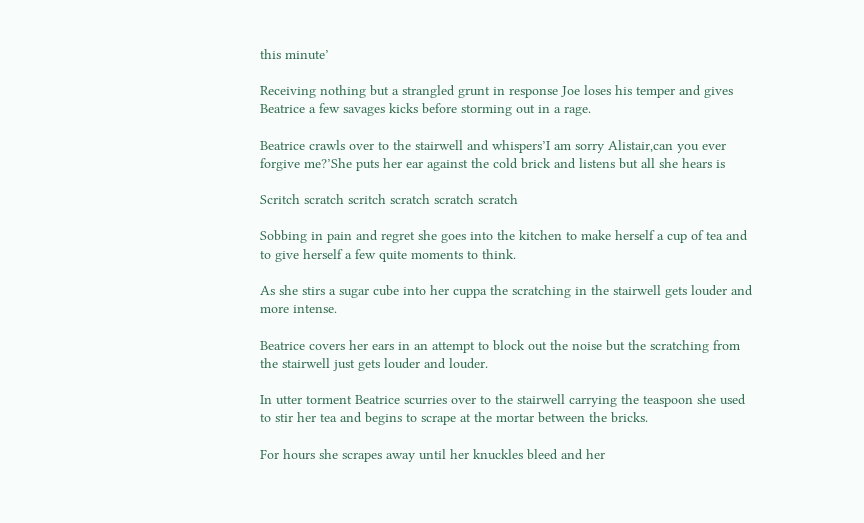this minute’

Receiving nothing but a strangled grunt in response Joe loses his temper and gives Beatrice a few savages kicks before storming out in a rage.

Beatrice crawls over to the stairwell and whispers’I am sorry Alistair,can you ever forgive me?’She puts her ear against the cold brick and listens but all she hears is

Scritch scratch scritch scratch scratch scratch

Sobbing in pain and regret she goes into the kitchen to make herself a cup of tea and to give herself a few quite moments to think.

As she stirs a sugar cube into her cuppa the scratching in the stairwell gets louder and more intense.

Beatrice covers her ears in an attempt to block out the noise but the scratching from the stairwell just gets louder and louder.

In utter torment Beatrice scurries over to the stairwell carrying the teaspoon she used to stir her tea and begins to scrape at the mortar between the bricks.

For hours she scrapes away until her knuckles bleed and her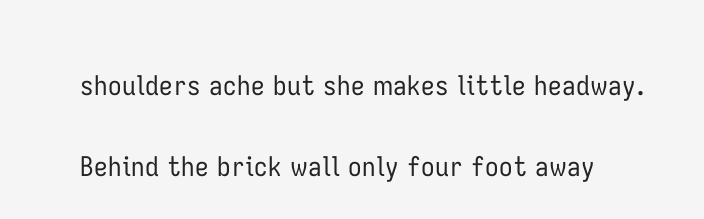shoulders ache but she makes little headway.

Behind the brick wall only four foot away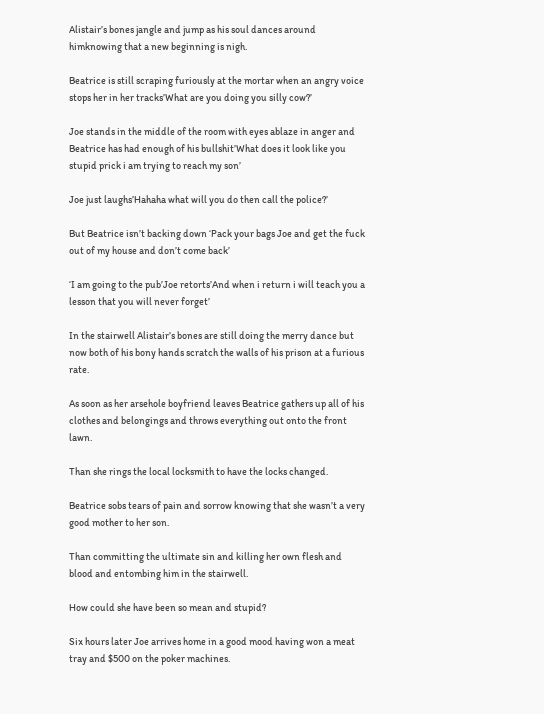Alistair’s bones jangle and jump as his soul dances around himknowing that a new beginning is nigh.

Beatrice is still scraping furiously at the mortar when an angry voice stops her in her tracks’What are you doing you silly cow?’

Joe stands in the middle of the room with eyes ablaze in anger and Beatrice has had enough of his bullshit’What does it look like you stupid prick i am trying to reach my son’

Joe just laughs’Hahaha what will you do then call the police?’

But Beatrice isn’t backing down ‘Pack your bags Joe and get the fuck out of my house and don’t come back’

‘I am going to the pub’Joe retorts’And when i return i will teach you a lesson that you will never forget’

In the stairwell Alistair’s bones are still doing the merry dance but now both of his bony hands scratch the walls of his prison at a furious rate.

As soon as her arsehole boyfriend leaves Beatrice gathers up all of his clothes and belongings and throws everything out onto the front lawn.

Than she rings the local locksmith to have the locks changed.

Beatrice sobs tears of pain and sorrow knowing that she wasn’t a very good mother to her son.

Than committing the ultimate sin and killing her own flesh and blood and entombing him in the stairwell.

How could she have been so mean and stupid?

Six hours later Joe arrives home in a good mood having won a meat tray and $500 on the poker machines.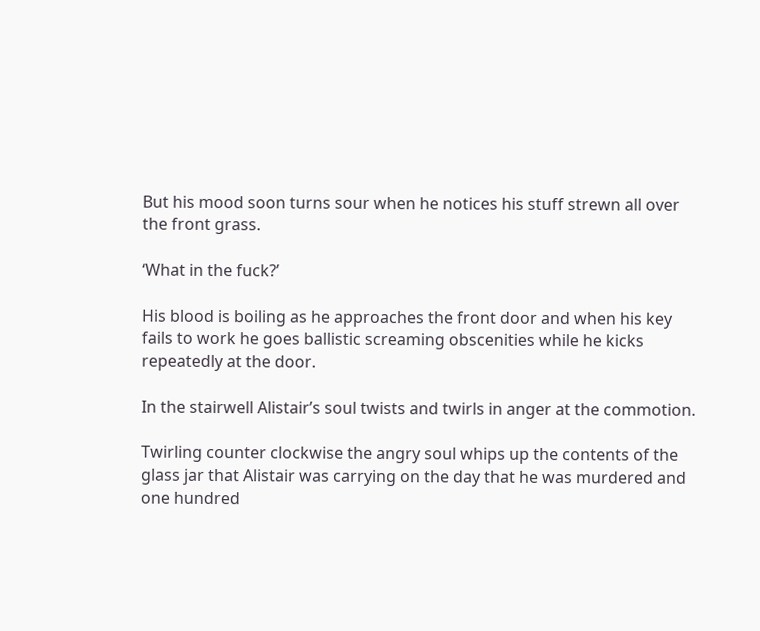But his mood soon turns sour when he notices his stuff strewn all over the front grass.

‘What in the fuck?’

His blood is boiling as he approaches the front door and when his key fails to work he goes ballistic screaming obscenities while he kicks repeatedly at the door.

In the stairwell Alistair’s soul twists and twirls in anger at the commotion.

Twirling counter clockwise the angry soul whips up the contents of the glass jar that Alistair was carrying on the day that he was murdered and one hundred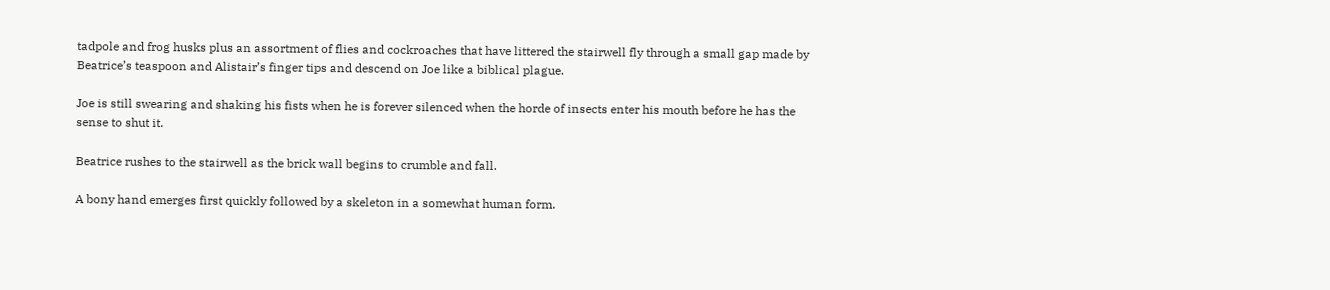tadpole and frog husks plus an assortment of flies and cockroaches that have littered the stairwell fly through a small gap made by Beatrice’s teaspoon and Alistair’s finger tips and descend on Joe like a biblical plague.

Joe is still swearing and shaking his fists when he is forever silenced when the horde of insects enter his mouth before he has the sense to shut it.

Beatrice rushes to the stairwell as the brick wall begins to crumble and fall.

A bony hand emerges first quickly followed by a skeleton in a somewhat human form.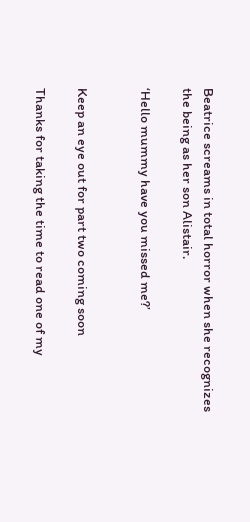Beatrice screams in total horror when she recognizes the being as her son Alistair.

‘Hello mummy have you missed me?’


Keep an eye out for part two coming soon

Thanks for taking the time to read one of my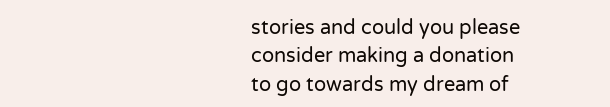stories and could you please consider making a donation to go towards my dream of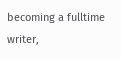becoming a fulltime writer,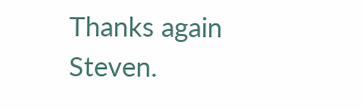Thanks again Steven.